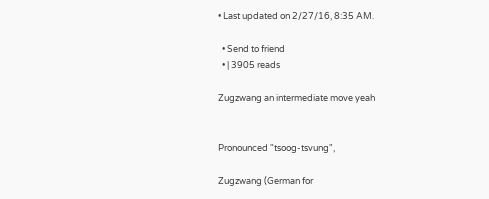• Last updated on 2/27/16, 8:35 AM.

  • Send to friend
  • | 3905 reads

Zugzwang an intermediate move yeah


Pronounced "tsoog-tsvung",

Zugzwang (German for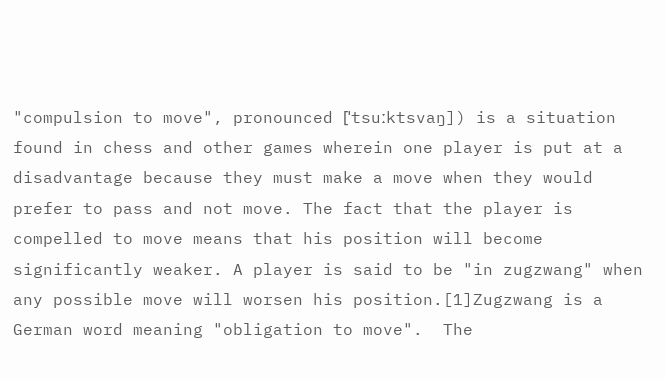"compulsion to move", pronounced [ˈtsuːktsvaŋ]) is a situation found in chess and other games wherein one player is put at a disadvantage because they must make a move when they would prefer to pass and not move. The fact that the player is compelled to move means that his position will become significantly weaker. A player is said to be "in zugzwang" when any possible move will worsen his position.[1]Zugzwang is a German word meaning "obligation to move".  The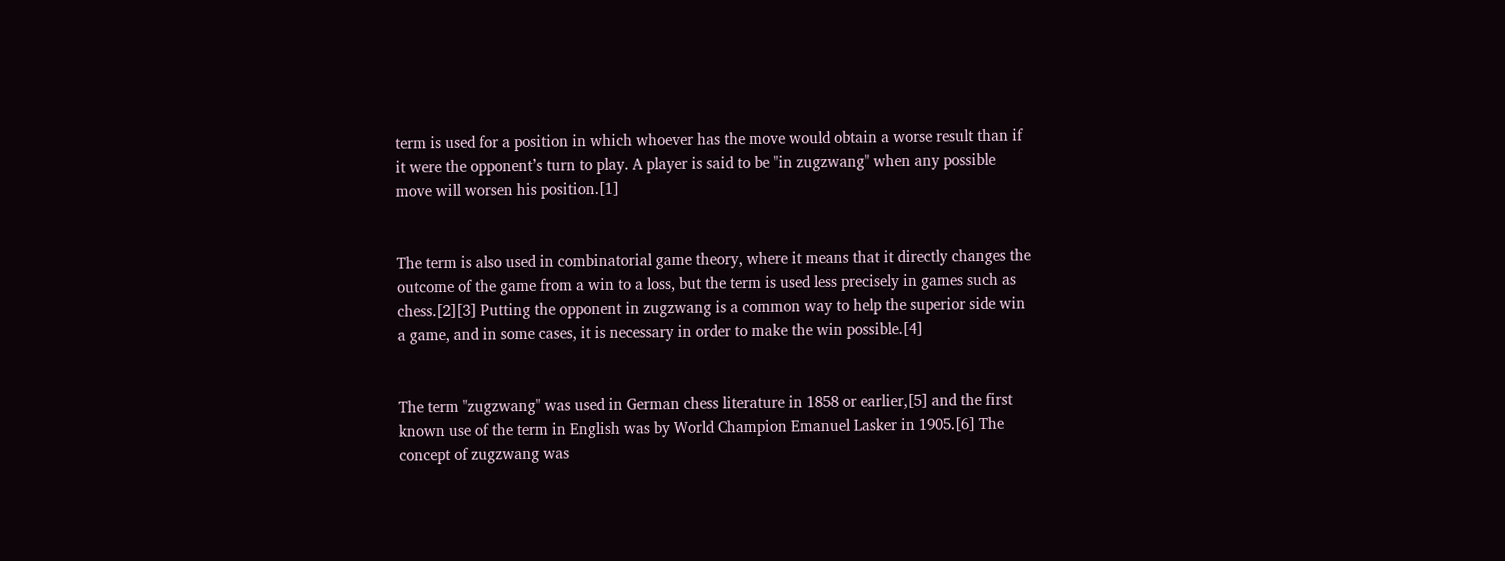term is used for a position in which whoever has the move would obtain a worse result than if it were the opponent’s turn to play. A player is said to be "in zugzwang" when any possible move will worsen his position.[1]


The term is also used in combinatorial game theory, where it means that it directly changes the outcome of the game from a win to a loss, but the term is used less precisely in games such as chess.[2][3] Putting the opponent in zugzwang is a common way to help the superior side win a game, and in some cases, it is necessary in order to make the win possible.[4]


The term "zugzwang" was used in German chess literature in 1858 or earlier,[5] and the first known use of the term in English was by World Champion Emanuel Lasker in 1905.[6] The concept of zugzwang was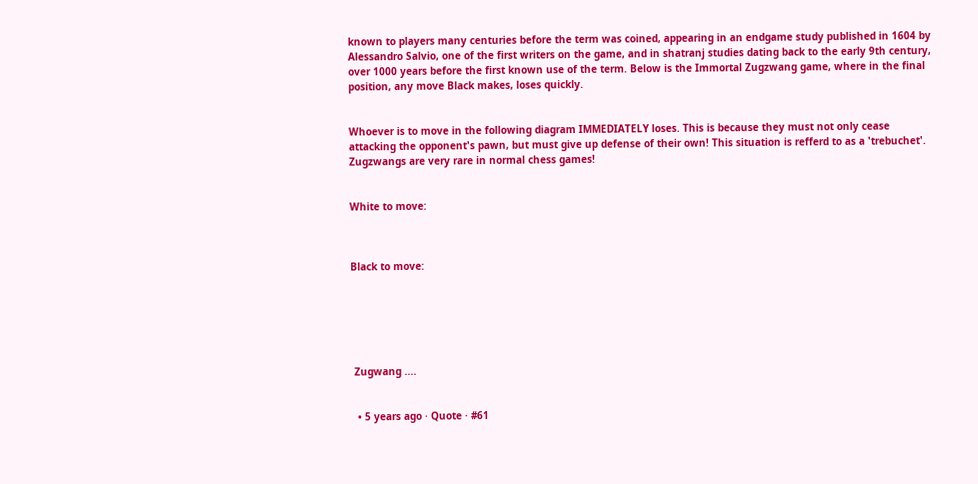known to players many centuries before the term was coined, appearing in an endgame study published in 1604 by Alessandro Salvio, one of the first writers on the game, and in shatranj studies dating back to the early 9th century, over 1000 years before the first known use of the term. Below is the Immortal Zugzwang game, where in the final position, any move Black makes, loses quickly.


Whoever is to move in the following diagram IMMEDIATELY loses. This is because they must not only cease attacking the opponent's pawn, but must give up defense of their own! This situation is refferd to as a 'trebuchet'. Zugzwangs are very rare in normal chess games!


White to move:



Black to move:






 Zugwang ....


  • 5 years ago · Quote · #61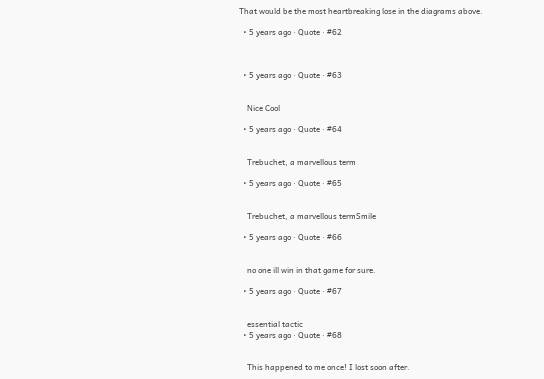That would be the most heartbreaking lose in the diagrams above.

  • 5 years ago · Quote · #62



  • 5 years ago · Quote · #63


    Nice Cool

  • 5 years ago · Quote · #64


    Trebuchet, a marvellous term

  • 5 years ago · Quote · #65


    Trebuchet, a marvellous termSmile

  • 5 years ago · Quote · #66


    no one ill win in that game for sure.

  • 5 years ago · Quote · #67


    essential tactic
  • 5 years ago · Quote · #68


    This happened to me once! I lost soon after.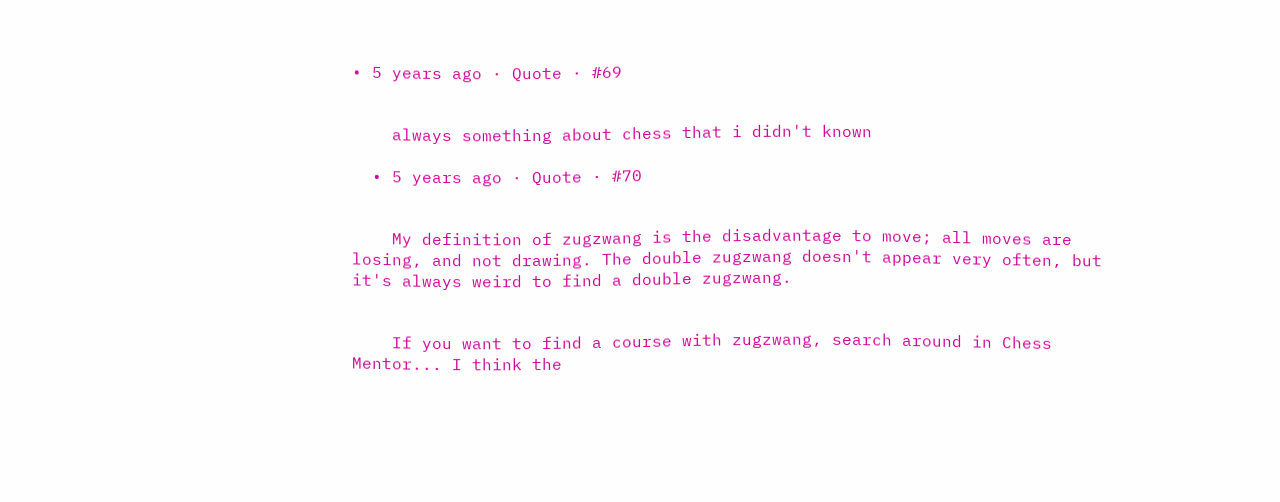• 5 years ago · Quote · #69


    always something about chess that i didn't known

  • 5 years ago · Quote · #70


    My definition of zugzwang is the disadvantage to move; all moves are losing, and not drawing. The double zugzwang doesn't appear very often, but it's always weird to find a double zugzwang.


    If you want to find a course with zugzwang, search around in Chess Mentor... I think the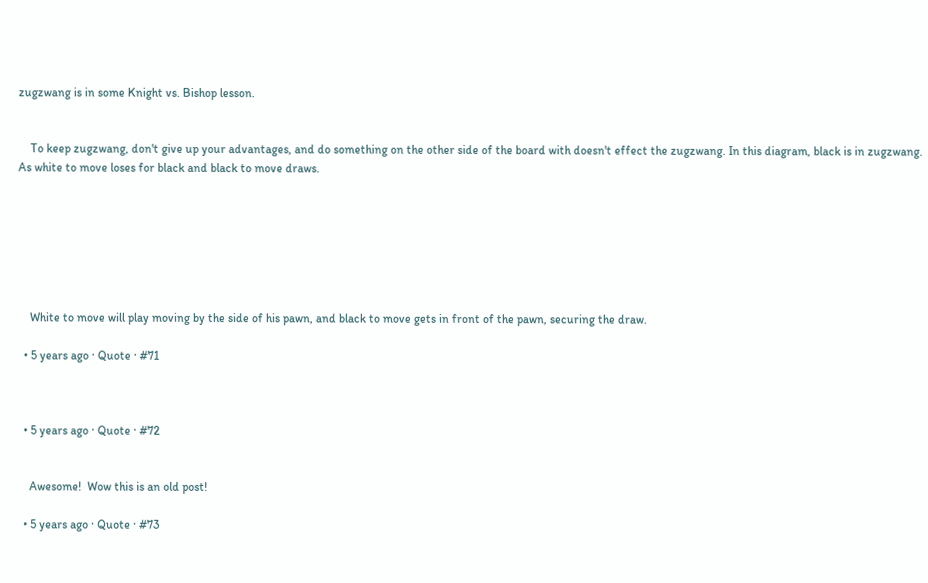zugzwang is in some Knight vs. Bishop lesson.


    To keep zugzwang, don't give up your advantages, and do something on the other side of the board with doesn't effect the zugzwang. In this diagram, black is in zugzwang. As white to move loses for black and black to move draws.







    White to move will play moving by the side of his pawn, and black to move gets in front of the pawn, securing the draw.

  • 5 years ago · Quote · #71



  • 5 years ago · Quote · #72


    Awesome!  Wow this is an old post!

  • 5 years ago · Quote · #73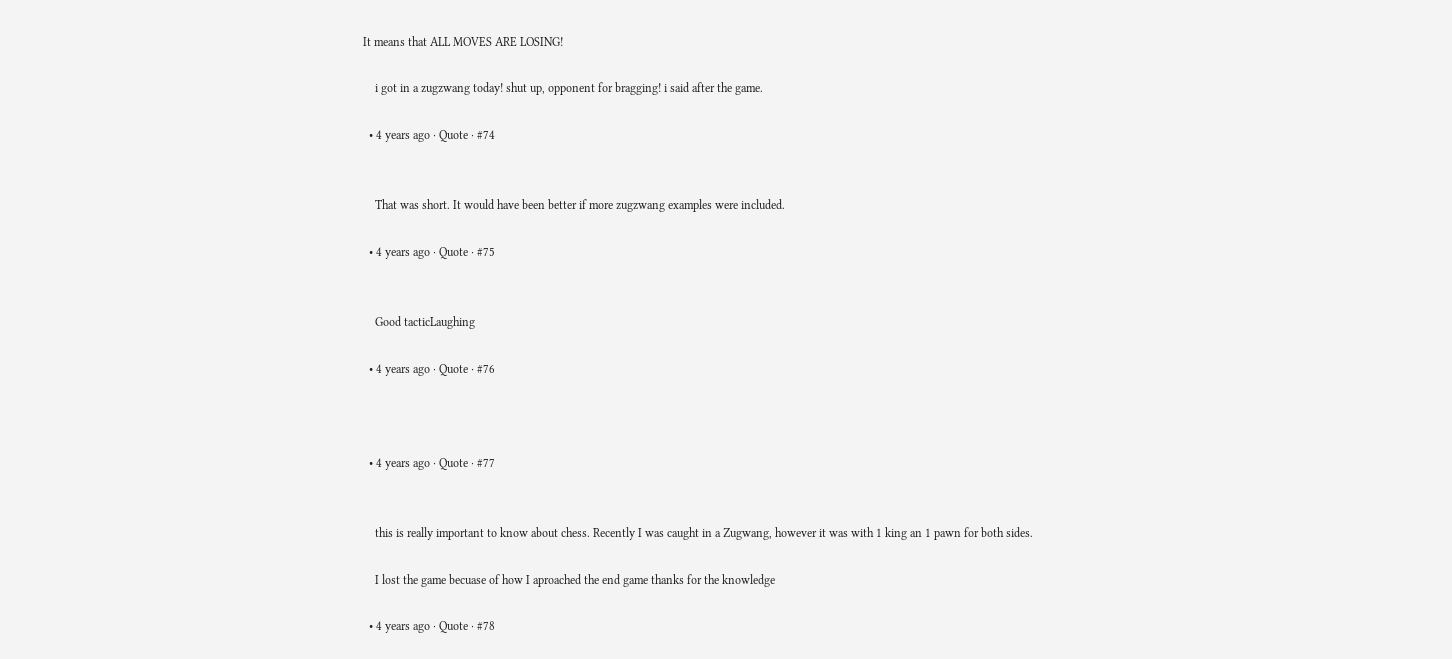It means that ALL MOVES ARE LOSING!

    i got in a zugzwang today! shut up, opponent for bragging! i said after the game.

  • 4 years ago · Quote · #74


    That was short. It would have been better if more zugzwang examples were included.

  • 4 years ago · Quote · #75


    Good tacticLaughing

  • 4 years ago · Quote · #76



  • 4 years ago · Quote · #77


    this is really important to know about chess. Recently I was caught in a Zugwang, however it was with 1 king an 1 pawn for both sides.

    I lost the game becuase of how I aproached the end game thanks for the knowledge

  • 4 years ago · Quote · #78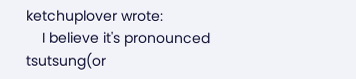ketchuplover wrote:
    I believe it's pronounced tsutsung(or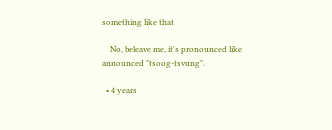something like that

    No, beleave me, it's pronounced like announced "tsoog-tsvung".

  • 4 years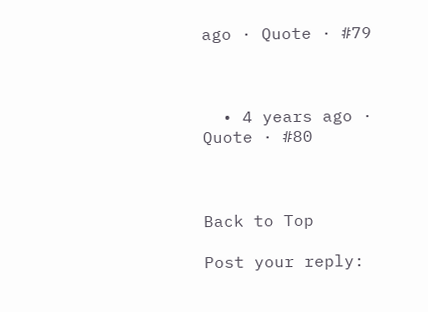ago · Quote · #79



  • 4 years ago · Quote · #80



Back to Top

Post your reply: